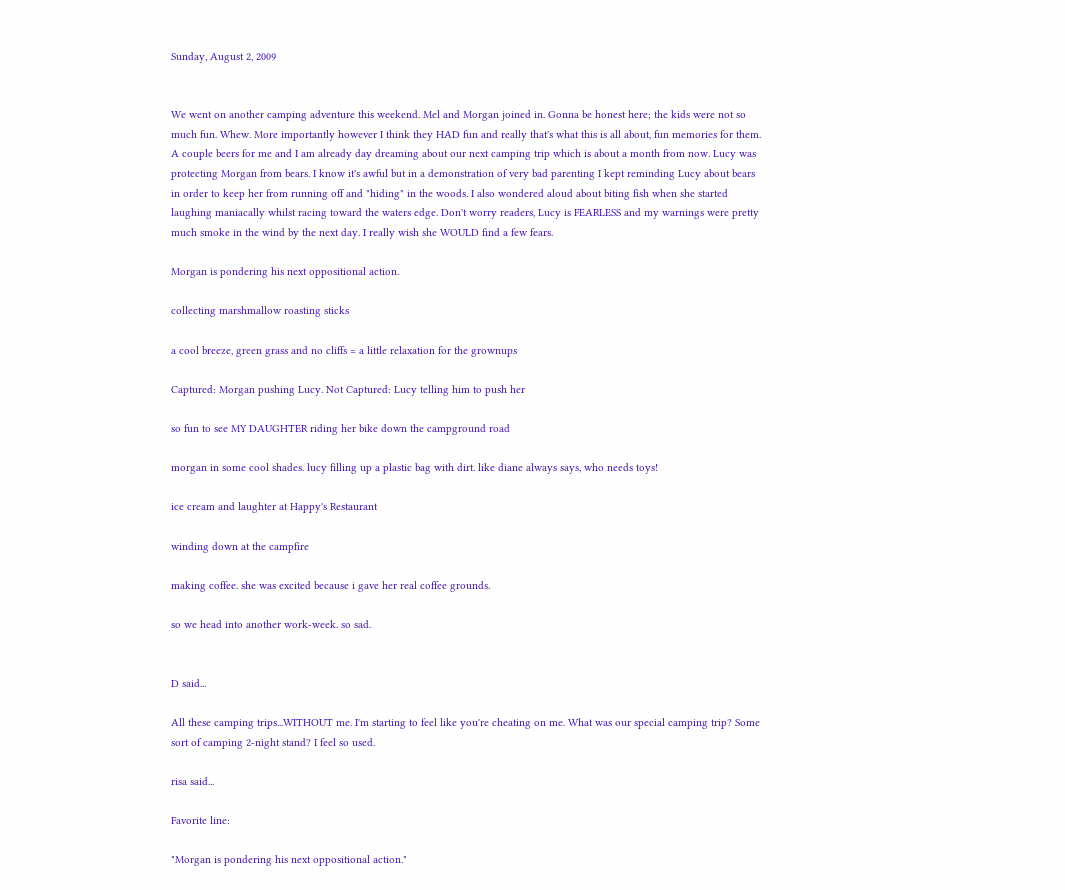Sunday, August 2, 2009


We went on another camping adventure this weekend. Mel and Morgan joined in. Gonna be honest here; the kids were not so much fun. Whew. More importantly however I think they HAD fun and really that's what this is all about, fun memories for them. A couple beers for me and I am already day dreaming about our next camping trip which is about a month from now. Lucy was protecting Morgan from bears. I know it's awful but in a demonstration of very bad parenting I kept reminding Lucy about bears in order to keep her from running off and "hiding" in the woods. I also wondered aloud about biting fish when she started laughing maniacally whilst racing toward the waters edge. Don't worry readers, Lucy is FEARLESS and my warnings were pretty much smoke in the wind by the next day. I really wish she WOULD find a few fears.

Morgan is pondering his next oppositional action.

collecting marshmallow roasting sticks

a cool breeze, green grass and no cliffs = a little relaxation for the grownups

Captured: Morgan pushing Lucy. Not Captured: Lucy telling him to push her

so fun to see MY DAUGHTER riding her bike down the campground road

morgan in some cool shades. lucy filling up a plastic bag with dirt. like diane always says, who needs toys!

ice cream and laughter at Happy's Restaurant

winding down at the campfire

making coffee. she was excited because i gave her real coffee grounds.

so we head into another work-week. so sad.


D said...

All these camping trips...WITHOUT me. I'm starting to feel like you're cheating on me. What was our special camping trip? Some sort of camping 2-night stand? I feel so used.

risa said...

Favorite line:

"Morgan is pondering his next oppositional action."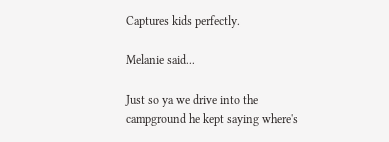Captures kids perfectly.

Melanie said...

Just so ya we drive into the campground he kept saying where's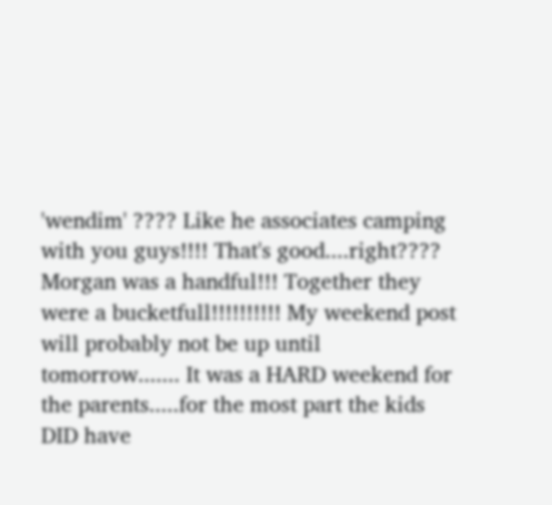'wendim' ???? Like he associates camping with you guys!!!! That's good....right???? Morgan was a handful!!! Together they were a bucketfull!!!!!!!!!! My weekend post will probably not be up until tomorrow....... It was a HARD weekend for the parents.....for the most part the kids DID have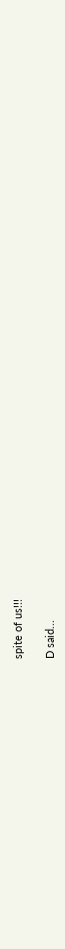spite of us!!!

D said...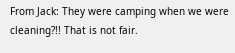From Jack: They were camping when we were cleaning?!! That is not fair.